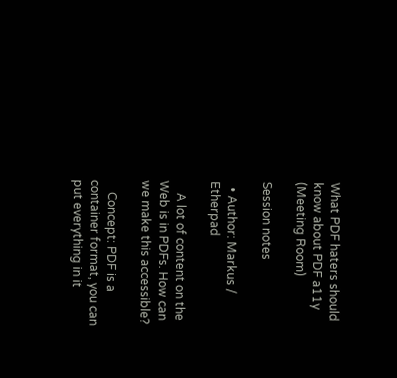What PDF haters should know about PDF a11y (Meeting Room)

Session notes

  • Author: Markus / Etherpad

    A lot of content on the Web is in PDFs. How can we make this accessible?

    Concept: PDF is a container format, you can put everything in it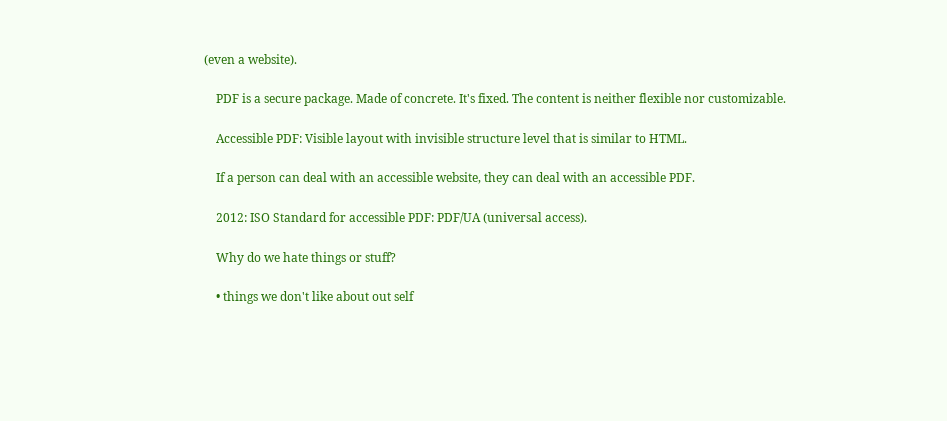(even a website).

    PDF is a secure package. Made of concrete. It's fixed. The content is neither flexible nor customizable.

    Accessible PDF: Visible layout with invisible structure level that is similar to HTML.

    If a person can deal with an accessible website, they can deal with an accessible PDF.

    2012: ISO Standard for accessible PDF: PDF/UA (universal access).

    Why do we hate things or stuff?

    • things we don't like about out self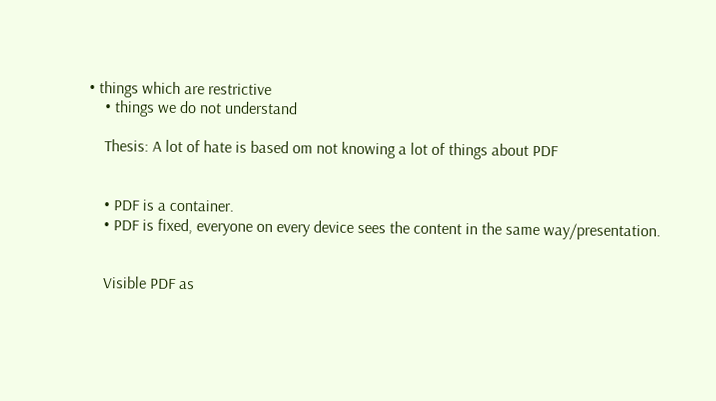• things which are restrictive
    • things we do not understand

    Thesis: A lot of hate is based om not knowing a lot of things about PDF


    • PDF is a container.
    • PDF is fixed, everyone on every device sees the content in the same way/presentation.


    Visible PDF as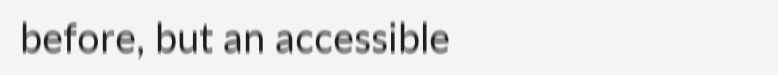before, but an accessible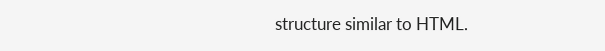structure similar to HTML.